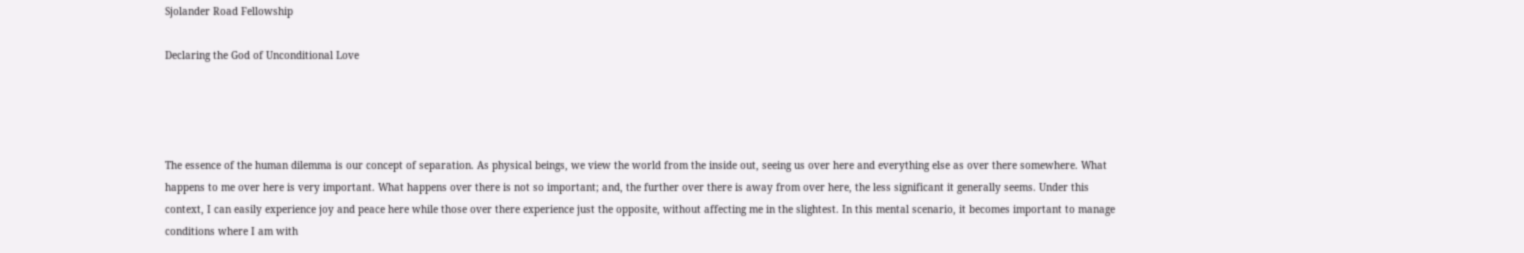Sjolander Road Fellowship

Declaring the God of Unconditional Love




The essence of the human dilemma is our concept of separation. As physical beings, we view the world from the inside out, seeing us over here and everything else as over there somewhere. What happens to me over here is very important. What happens over there is not so important; and, the further over there is away from over here, the less significant it generally seems. Under this context, I can easily experience joy and peace here while those over there experience just the opposite, without affecting me in the slightest. In this mental scenario, it becomes important to manage conditions where I am with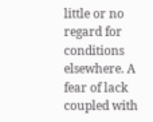little or no regard for conditions elsewhere. A fear of lack coupled with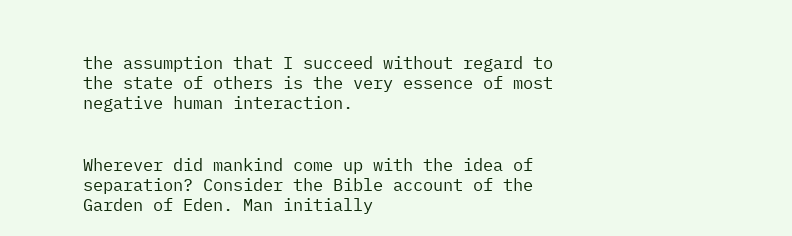the assumption that I succeed without regard to the state of others is the very essence of most negative human interaction.


Wherever did mankind come up with the idea of separation? Consider the Bible account of the Garden of Eden. Man initially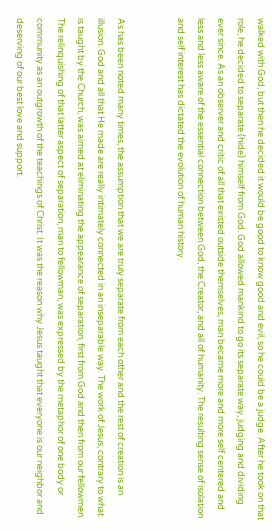walked with God, but then he decided it would be good to know good and evil, so he could be a judge. After he took on that role, he decided to separate (hide) himself from God. God allowed mankind to go its separate way, judging and dividing ever since. As an observer and critic of all that existed outside themselves, man became more and more self centered and less and less aware of the essential connection between God, the Creator, and all of humanity. The resulting sense of isolation and self interest has dictated the evolution of human history.


As has been noted many times, the assumption that we are truly separate from each other and the rest of creation is an illusion. God and all that He made are really intimately connected in an inseparable way. The work of Jesus, contrary to what is taught by the Church, was aimed at eliminating the appearance of separation, first from God and then from our fellowmen. The relinquishing of that latter aspect of separation, man to fellowman, was expressed by the metaphor of one body or community as an outgrowth of the teachings of Christ. It was the reason why Jesus taught that everyone is our neighbor and deserving of our best love and support.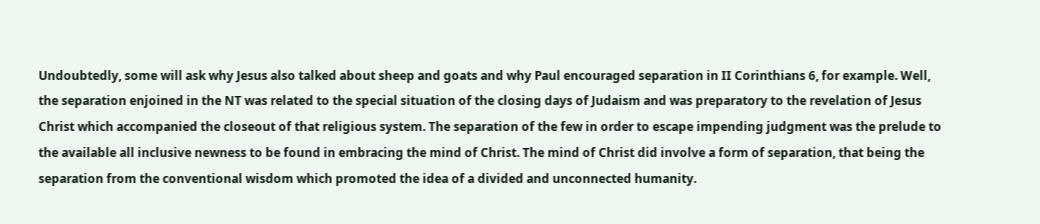Undoubtedly, some will ask why Jesus also talked about sheep and goats and why Paul encouraged separation in II Corinthians 6, for example. Well, the separation enjoined in the NT was related to the special situation of the closing days of Judaism and was preparatory to the revelation of Jesus Christ which accompanied the closeout of that religious system. The separation of the few in order to escape impending judgment was the prelude to the available all inclusive newness to be found in embracing the mind of Christ. The mind of Christ did involve a form of separation, that being the separation from the conventional wisdom which promoted the idea of a divided and unconnected humanity.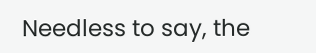Needless to say, the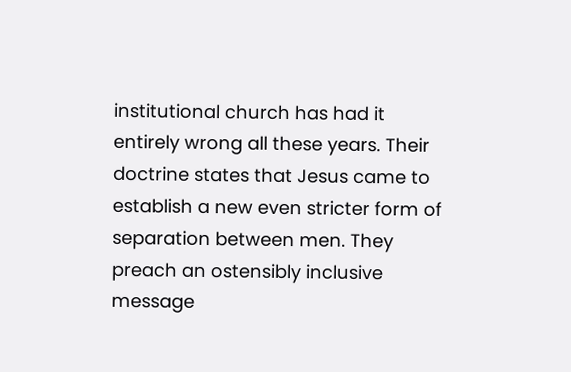institutional church has had it entirely wrong all these years. Their doctrine states that Jesus came to establish a new even stricter form of separation between men. They preach an ostensibly inclusive message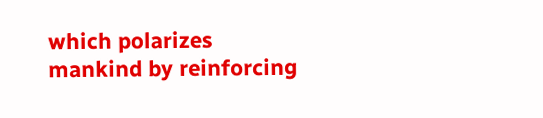which polarizes mankind by reinforcing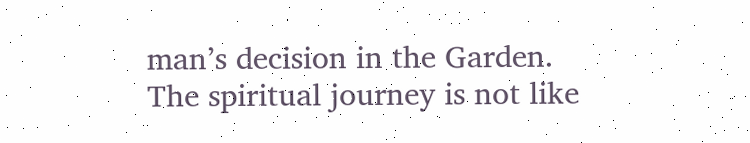man’s decision in the Garden. The spiritual journey is not like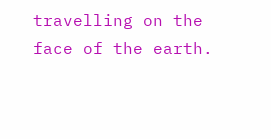travelling on the face of the earth.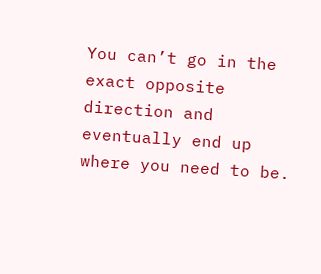You can’t go in the exact opposite direction and eventually end up where you need to be.